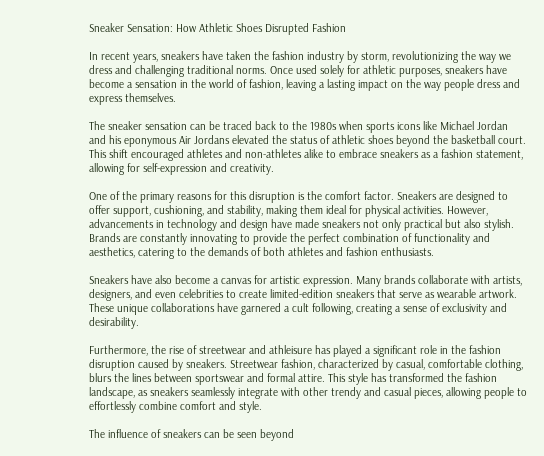Sneaker Sensation: How Athletic Shoes Disrupted Fashion

In recent years, sneakers have taken the fashion industry by storm, revolutionizing the way we dress and challenging traditional norms. Once used solely for athletic purposes, sneakers have become a sensation in the world of fashion, leaving a lasting impact on the way people dress and express themselves.

The sneaker sensation can be traced back to the 1980s when sports icons like Michael Jordan and his eponymous Air Jordans elevated the status of athletic shoes beyond the basketball court. This shift encouraged athletes and non-athletes alike to embrace sneakers as a fashion statement, allowing for self-expression and creativity.

One of the primary reasons for this disruption is the comfort factor. Sneakers are designed to offer support, cushioning, and stability, making them ideal for physical activities. However, advancements in technology and design have made sneakers not only practical but also stylish. Brands are constantly innovating to provide the perfect combination of functionality and aesthetics, catering to the demands of both athletes and fashion enthusiasts.

Sneakers have also become a canvas for artistic expression. Many brands collaborate with artists, designers, and even celebrities to create limited-edition sneakers that serve as wearable artwork. These unique collaborations have garnered a cult following, creating a sense of exclusivity and desirability.

Furthermore, the rise of streetwear and athleisure has played a significant role in the fashion disruption caused by sneakers. Streetwear fashion, characterized by casual, comfortable clothing, blurs the lines between sportswear and formal attire. This style has transformed the fashion landscape, as sneakers seamlessly integrate with other trendy and casual pieces, allowing people to effortlessly combine comfort and style.

The influence of sneakers can be seen beyond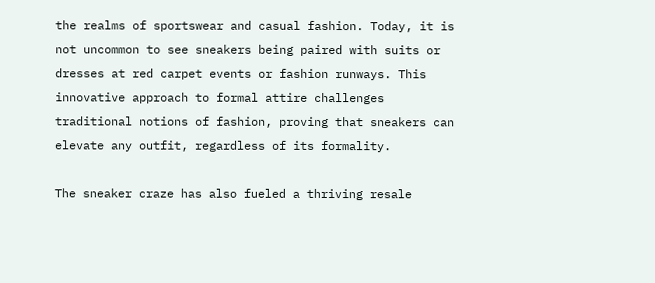the realms of sportswear and casual fashion. Today, it is not uncommon to see sneakers being paired with suits or dresses at red carpet events or fashion runways. This innovative approach to formal attire challenges traditional notions of fashion, proving that sneakers can elevate any outfit, regardless of its formality.

The sneaker craze has also fueled a thriving resale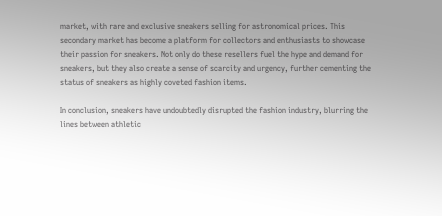market, with rare and exclusive sneakers selling for astronomical prices. This secondary market has become a platform for collectors and enthusiasts to showcase their passion for sneakers. Not only do these resellers fuel the hype and demand for sneakers, but they also create a sense of scarcity and urgency, further cementing the status of sneakers as highly coveted fashion items.

In conclusion, sneakers have undoubtedly disrupted the fashion industry, blurring the lines between athletic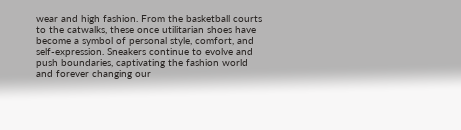wear and high fashion. From the basketball courts to the catwalks, these once utilitarian shoes have become a symbol of personal style, comfort, and self-expression. Sneakers continue to evolve and push boundaries, captivating the fashion world and forever changing our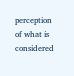perception of what is considered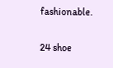fashionable.

24 shoe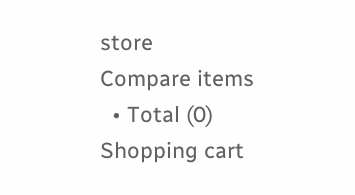store
Compare items
  • Total (0)
Shopping cart